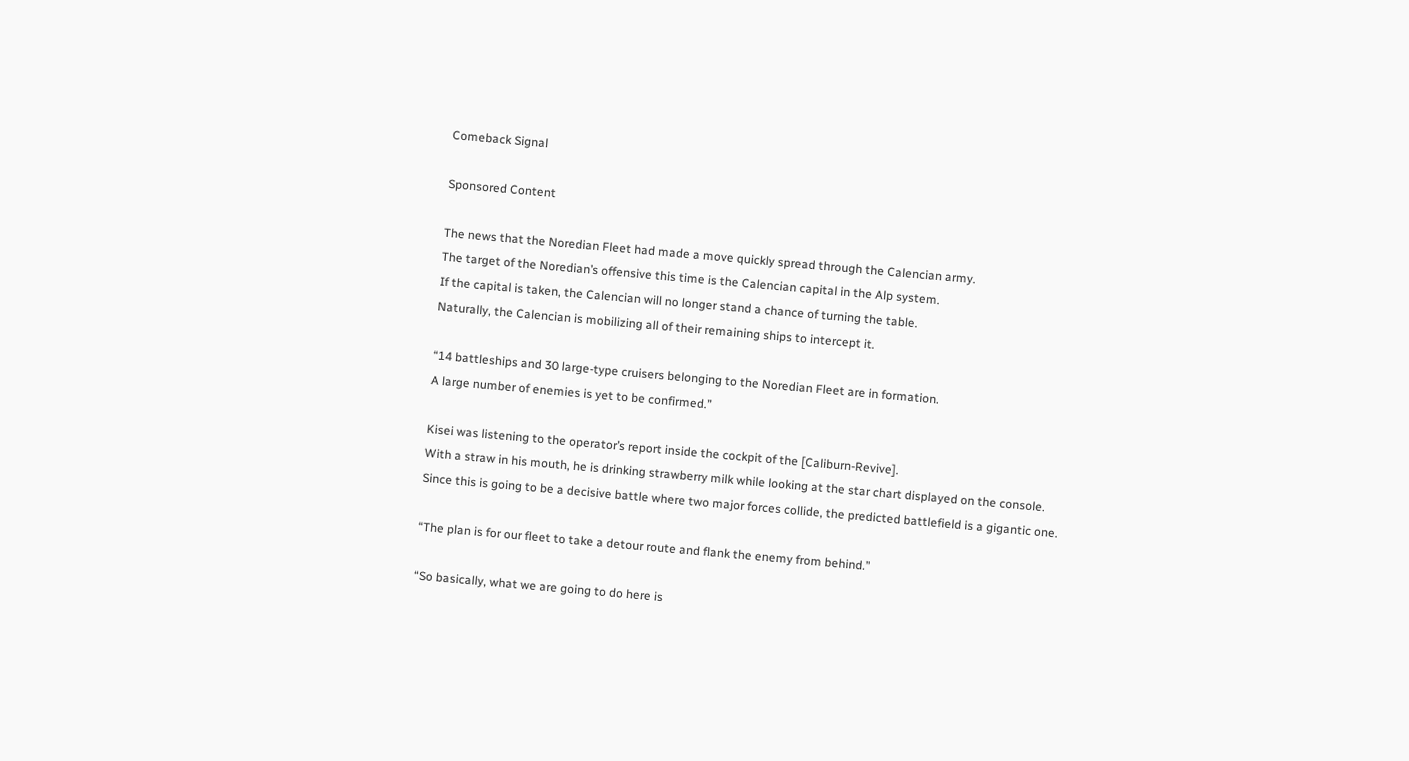Comeback Signal

Sponsored Content

The news that the Noredian Fleet had made a move quickly spread through the Calencian army.
The target of the Noredian’s offensive this time is the Calencian capital in the Alp system.
If the capital is taken, the Calencian will no longer stand a chance of turning the table.
Naturally, the Calencian is mobilizing all of their remaining ships to intercept it.

“14 battleships and 30 large-type cruisers belonging to the Noredian Fleet are in formation.
A large number of enemies is yet to be confirmed.”

Kisei was listening to the operator’s report inside the cockpit of the [Caliburn-Revive].
With a straw in his mouth, he is drinking strawberry milk while looking at the star chart displayed on the console.
Since this is going to be a decisive battle where two major forces collide, the predicted battlefield is a gigantic one.

“The plan is for our fleet to take a detour route and flank the enemy from behind.”

“So basically, what we are going to do here is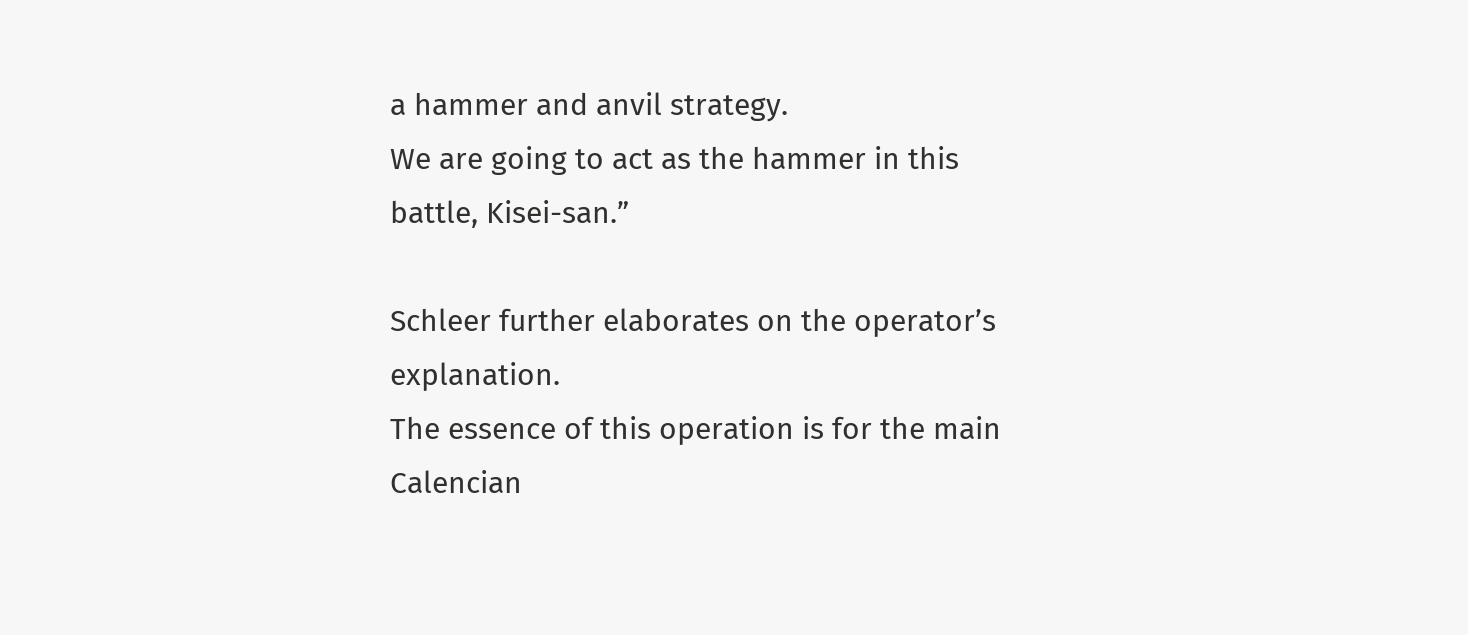a hammer and anvil strategy.
We are going to act as the hammer in this battle, Kisei-san.”

Schleer further elaborates on the operator’s explanation.
The essence of this operation is for the main Calencian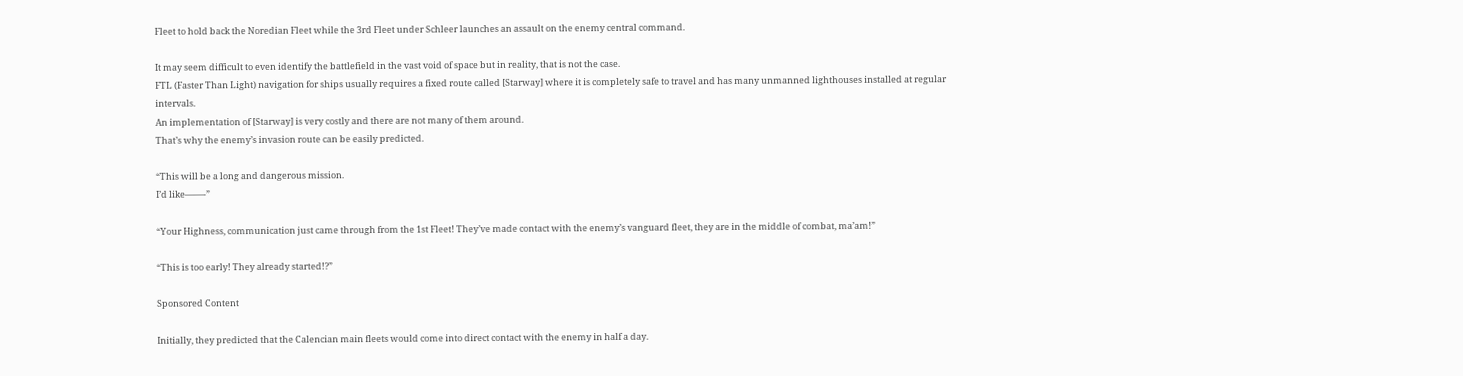Fleet to hold back the Noredian Fleet while the 3rd Fleet under Schleer launches an assault on the enemy central command.

It may seem difficult to even identify the battlefield in the vast void of space but in reality, that is not the case.
FTL (Faster Than Light) navigation for ships usually requires a fixed route called [Starway] where it is completely safe to travel and has many unmanned lighthouses installed at regular intervals.
An implementation of [Starway] is very costly and there are not many of them around.
That’s why the enemy’s invasion route can be easily predicted.

“This will be a long and dangerous mission.
I’d like——-”

“Your Highness, communication just came through from the 1st Fleet! They’ve made contact with the enemy’s vanguard fleet, they are in the middle of combat, ma’am!”

“This is too early! They already started!?”

Sponsored Content

Initially, they predicted that the Calencian main fleets would come into direct contact with the enemy in half a day.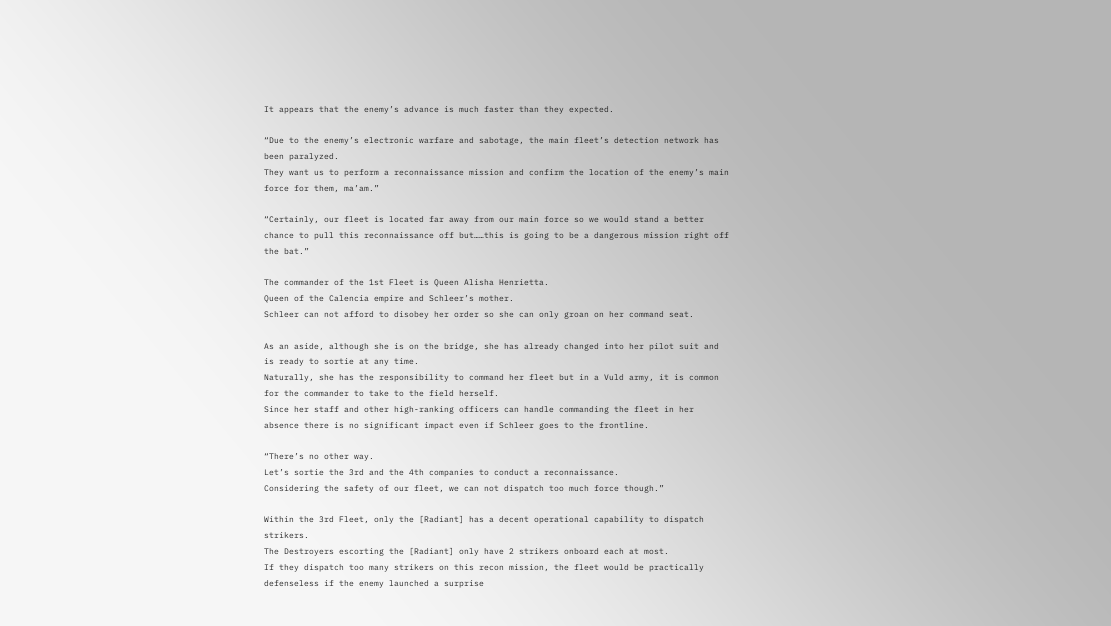It appears that the enemy’s advance is much faster than they expected.

“Due to the enemy’s electronic warfare and sabotage, the main fleet’s detection network has been paralyzed.
They want us to perform a reconnaissance mission and confirm the location of the enemy’s main force for them, ma’am.”

“Certainly, our fleet is located far away from our main force so we would stand a better chance to pull this reconnaissance off but……this is going to be a dangerous mission right off the bat.”

The commander of the 1st Fleet is Queen Alisha Henrietta.
Queen of the Calencia empire and Schleer’s mother.
Schleer can not afford to disobey her order so she can only groan on her command seat.

As an aside, although she is on the bridge, she has already changed into her pilot suit and is ready to sortie at any time.
Naturally, she has the responsibility to command her fleet but in a Vuld army, it is common for the commander to take to the field herself.
Since her staff and other high-ranking officers can handle commanding the fleet in her absence there is no significant impact even if Schleer goes to the frontline.

“There’s no other way.
Let’s sortie the 3rd and the 4th companies to conduct a reconnaissance.
Considering the safety of our fleet, we can not dispatch too much force though.”

Within the 3rd Fleet, only the [Radiant] has a decent operational capability to dispatch strikers.
The Destroyers escorting the [Radiant] only have 2 strikers onboard each at most.
If they dispatch too many strikers on this recon mission, the fleet would be practically defenseless if the enemy launched a surprise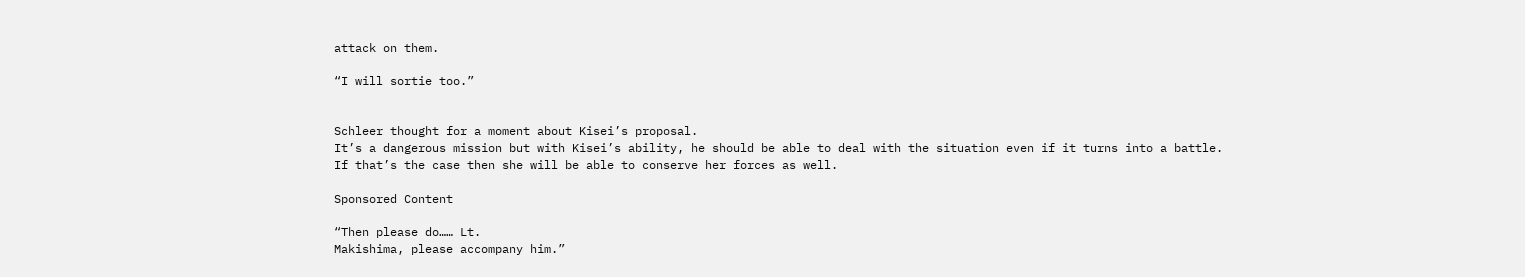attack on them.

“I will sortie too.”


Schleer thought for a moment about Kisei’s proposal.
It’s a dangerous mission but with Kisei’s ability, he should be able to deal with the situation even if it turns into a battle.
If that’s the case then she will be able to conserve her forces as well.

Sponsored Content

“Then please do…… Lt.
Makishima, please accompany him.”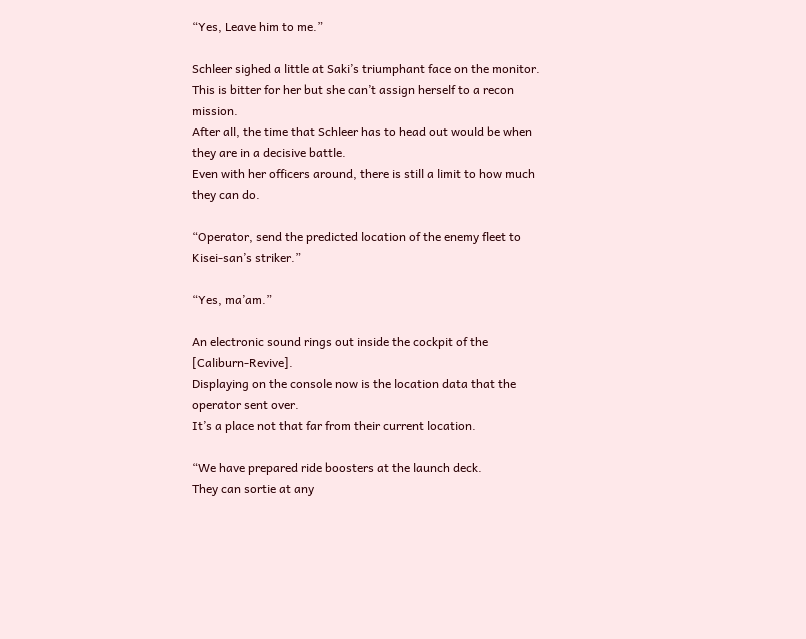“Yes, Leave him to me.”

Schleer sighed a little at Saki’s triumphant face on the monitor.
This is bitter for her but she can’t assign herself to a recon mission.
After all, the time that Schleer has to head out would be when they are in a decisive battle.
Even with her officers around, there is still a limit to how much they can do.

“Operator, send the predicted location of the enemy fleet to Kisei-san’s striker.”

“Yes, ma’am.”

An electronic sound rings out inside the cockpit of the [Caliburn-Revive].
Displaying on the console now is the location data that the operator sent over.
It’s a place not that far from their current location.

“We have prepared ride boosters at the launch deck.
They can sortie at any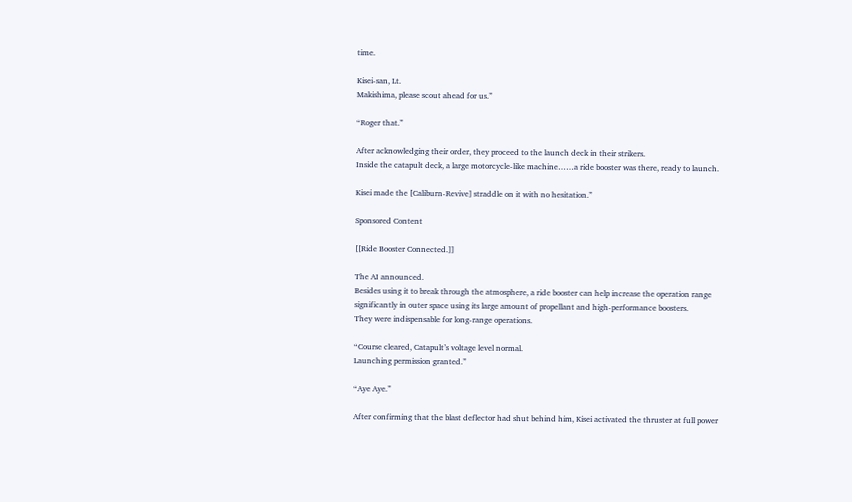time.

Kisei-san, Lt.
Makishima, please scout ahead for us.”

“Roger that.”

After acknowledging their order, they proceed to the launch deck in their strikers.
Inside the catapult deck, a large motorcycle-like machine……a ride booster was there, ready to launch.

Kisei made the [Caliburn-Revive] straddle on it with no hesitation.”

Sponsored Content

[[Ride Booster Connected.]]

The AI announced.
Besides using it to break through the atmosphere, a ride booster can help increase the operation range significantly in outer space using its large amount of propellant and high-performance boosters.
They were indispensable for long-range operations.

“Course cleared, Catapult’s voltage level normal.
Launching permission granted.”

“Aye Aye.”

After confirming that the blast deflector had shut behind him, Kisei activated the thruster at full power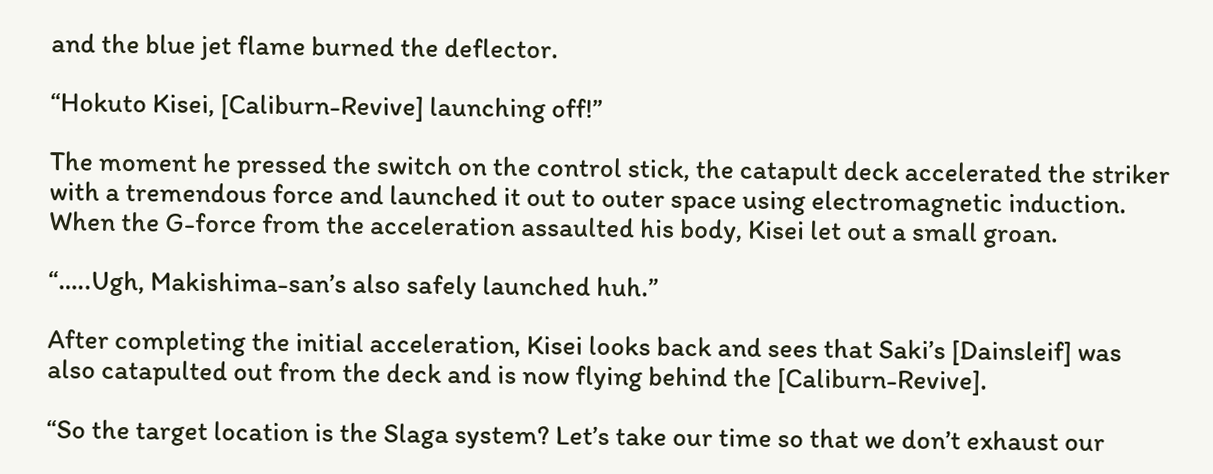and the blue jet flame burned the deflector.

“Hokuto Kisei, [Caliburn-Revive] launching off!”

The moment he pressed the switch on the control stick, the catapult deck accelerated the striker with a tremendous force and launched it out to outer space using electromagnetic induction.
When the G-force from the acceleration assaulted his body, Kisei let out a small groan.

“…..Ugh, Makishima-san’s also safely launched huh.”

After completing the initial acceleration, Kisei looks back and sees that Saki’s [Dainsleif] was also catapulted out from the deck and is now flying behind the [Caliburn-Revive].

“So the target location is the Slaga system? Let’s take our time so that we don’t exhaust our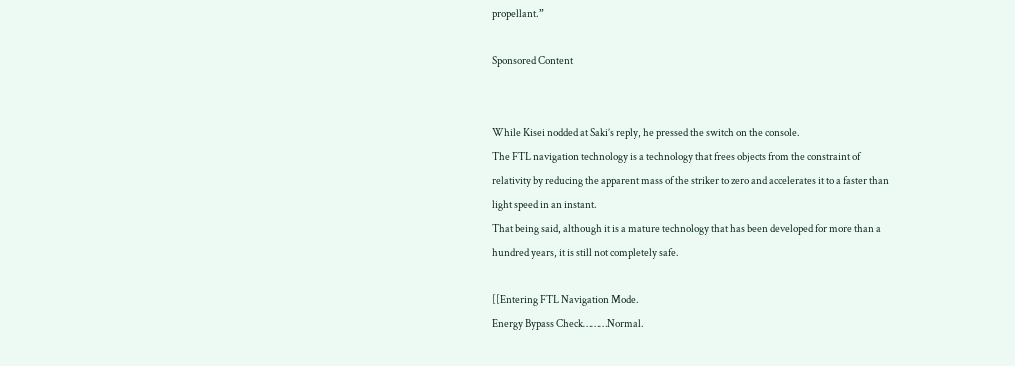propellant.”

Sponsored Content


While Kisei nodded at Saki’s reply, he pressed the switch on the console.
The FTL navigation technology is a technology that frees objects from the constraint of relativity by reducing the apparent mass of the striker to zero and accelerates it to a faster than light speed in an instant.
That being said, although it is a mature technology that has been developed for more than a hundred years, it is still not completely safe.

[[Entering FTL Navigation Mode.
Energy Bypass Check………Normal.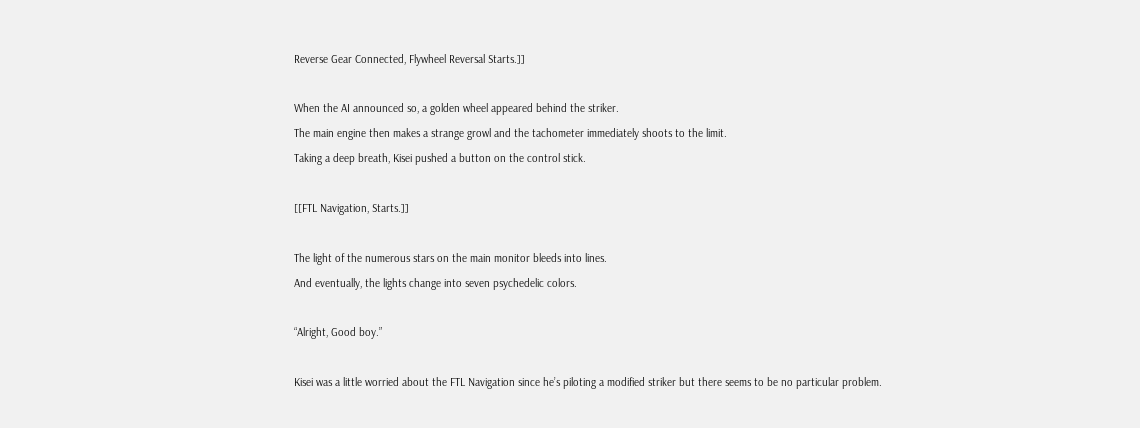Reverse Gear Connected, Flywheel Reversal Starts.]]

When the AI announced so, a golden wheel appeared behind the striker.
The main engine then makes a strange growl and the tachometer immediately shoots to the limit.
Taking a deep breath, Kisei pushed a button on the control stick.

[[FTL Navigation, Starts.]]

The light of the numerous stars on the main monitor bleeds into lines.
And eventually, the lights change into seven psychedelic colors.

“Alright, Good boy.”

Kisei was a little worried about the FTL Navigation since he’s piloting a modified striker but there seems to be no particular problem.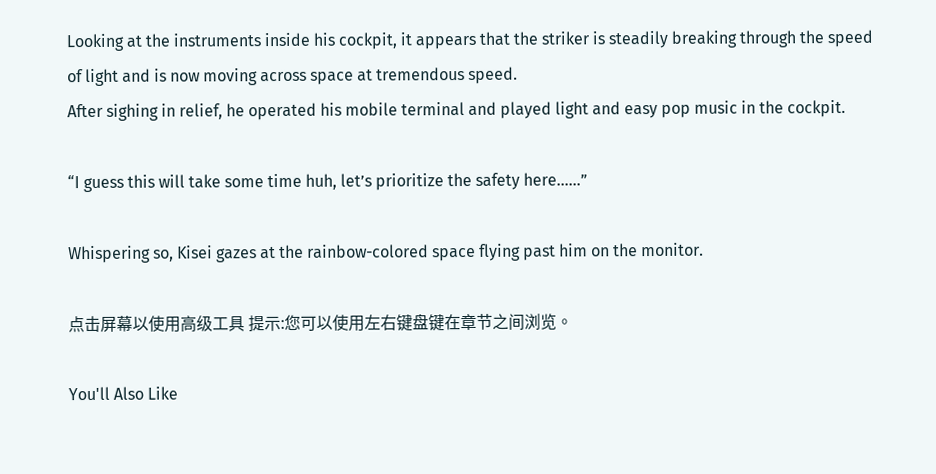Looking at the instruments inside his cockpit, it appears that the striker is steadily breaking through the speed of light and is now moving across space at tremendous speed.
After sighing in relief, he operated his mobile terminal and played light and easy pop music in the cockpit.

“I guess this will take some time huh, let’s prioritize the safety here……”

Whispering so, Kisei gazes at the rainbow-colored space flying past him on the monitor.

点击屏幕以使用高级工具 提示:您可以使用左右键盘键在章节之间浏览。

You'll Also Like